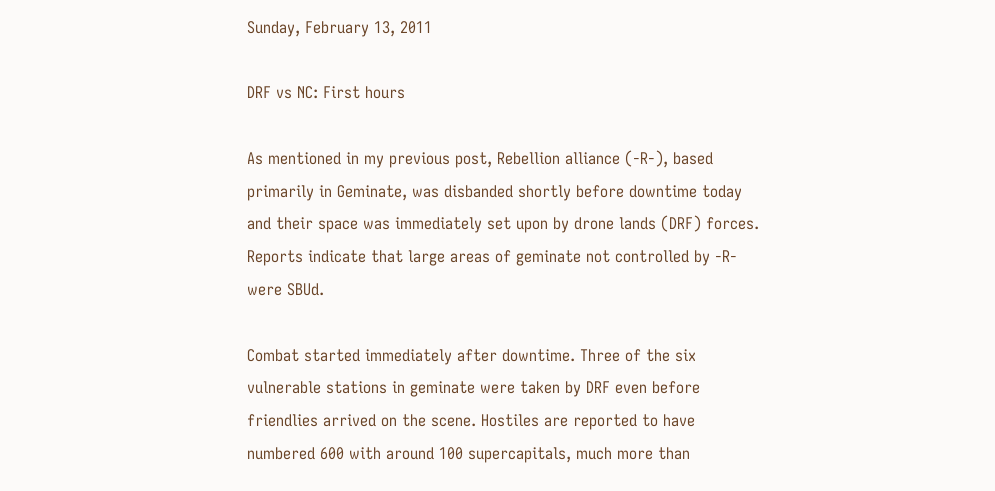Sunday, February 13, 2011

DRF vs NC: First hours

As mentioned in my previous post, Rebellion alliance (-R-), based primarily in Geminate, was disbanded shortly before downtime today and their space was immediately set upon by drone lands (DRF) forces. Reports indicate that large areas of geminate not controlled by -R- were SBUd.

Combat started immediately after downtime. Three of the six vulnerable stations in geminate were taken by DRF even before friendlies arrived on the scene. Hostiles are reported to have numbered 600 with around 100 supercapitals, much more than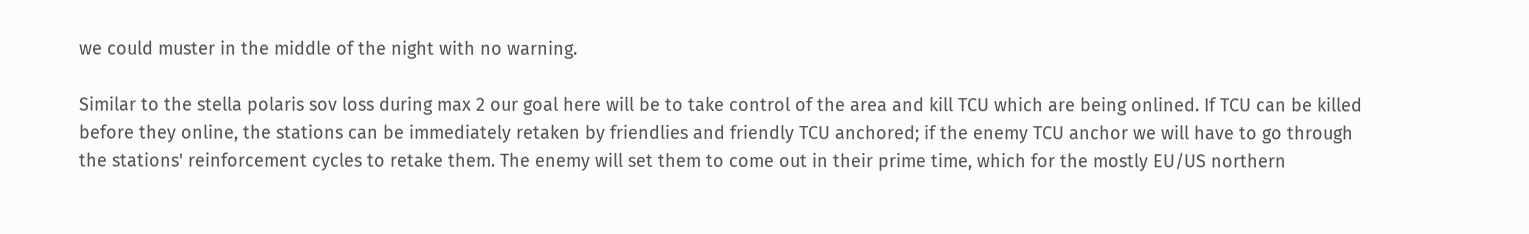we could muster in the middle of the night with no warning.

Similar to the stella polaris sov loss during max 2 our goal here will be to take control of the area and kill TCU which are being onlined. If TCU can be killed before they online, the stations can be immediately retaken by friendlies and friendly TCU anchored; if the enemy TCU anchor we will have to go through the stations' reinforcement cycles to retake them. The enemy will set them to come out in their prime time, which for the mostly EU/US northern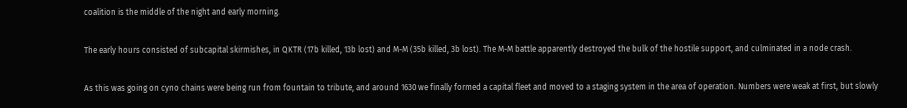coalition is the middle of the night and early morning.

The early hours consisted of subcapital skirmishes, in QKTR (17b killed, 13b lost) and M-M (35b killed, 3b lost). The M-M battle apparently destroyed the bulk of the hostile support, and culminated in a node crash.

As this was going on cyno chains were being run from fountain to tribute, and around 1630 we finally formed a capital fleet and moved to a staging system in the area of operation. Numbers were weak at first, but slowly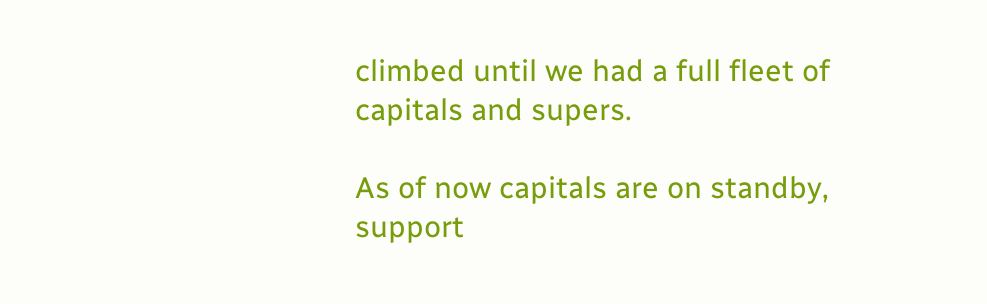climbed until we had a full fleet of capitals and supers.

As of now capitals are on standby, support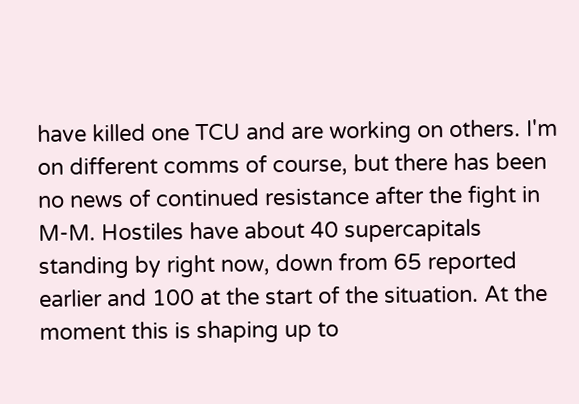have killed one TCU and are working on others. I'm on different comms of course, but there has been no news of continued resistance after the fight in M-M. Hostiles have about 40 supercapitals standing by right now, down from 65 reported earlier and 100 at the start of the situation. At the moment this is shaping up to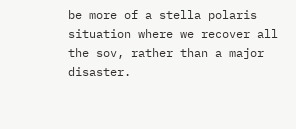be more of a stella polaris situation where we recover all the sov, rather than a major disaster.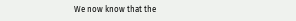We now know that the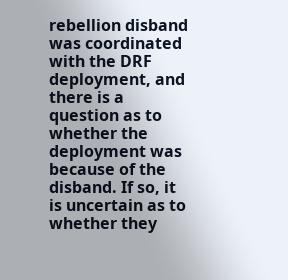rebellion disband was coordinated with the DRF deployment, and there is a question as to whether the deployment was because of the disband. If so, it is uncertain as to whether they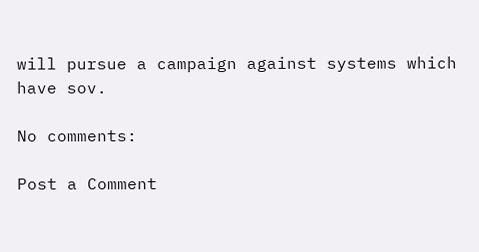will pursue a campaign against systems which have sov.

No comments:

Post a Comment